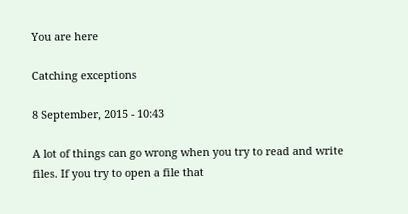You are here

Catching exceptions

8 September, 2015 - 10:43

A lot of things can go wrong when you try to read and write files. If you try to open a file that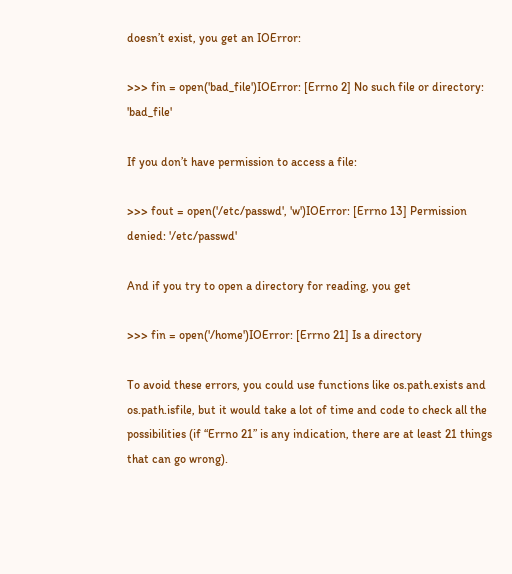doesn’t exist, you get an IOError:

>>> fin = open('bad_file')IOError: [Errno 2] No such file or directory: 'bad_file'

If you don’t have permission to access a file:

>>> fout = open('/etc/passwd', 'w')IOError: [Errno 13] Permission denied: '/etc/passwd'

And if you try to open a directory for reading, you get

>>> fin = open('/home')IOError: [Errno 21] Is a directory

To avoid these errors, you could use functions like os.path.exists and os.path.isfile, but it would take a lot of time and code to check all the possibilities (if “Errno 21” is any indication, there are at least 21 things that can go wrong).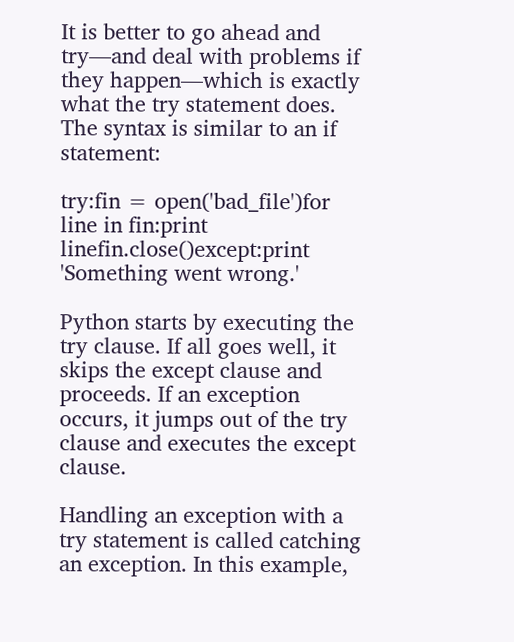It is better to go ahead and try—and deal with problems if they happen—which is exactly what the try statement does. The syntax is similar to an if statement:

try:fin = open('bad_file')for line in fin:print linefin.close()except:print 'Something went wrong.'

Python starts by executing the try clause. If all goes well, it skips the except clause and proceeds. If an exception occurs, it jumps out of the try clause and executes the except clause.

Handling an exception with a try statement is called catching an exception. In this example,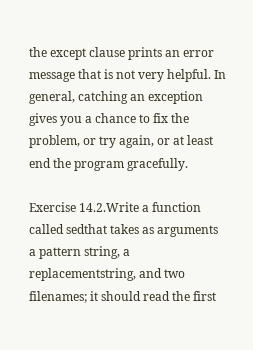the except clause prints an error message that is not very helpful. In general, catching an exception gives you a chance to fix the problem, or try again, or at least end the program gracefully.

Exercise 14.2.Write a function called sedthat takes as arguments a pattern string, a replacementstring, and two filenames; it should read the first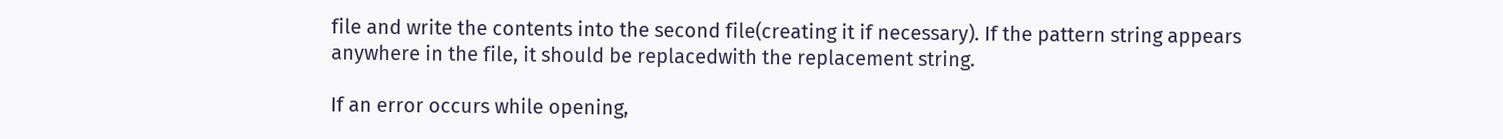file and write the contents into the second file(creating it if necessary). If the pattern string appears anywhere in the file, it should be replacedwith the replacement string.

If an error occurs while opening,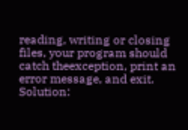reading, writing or closing files, your program should catch theexception, print an error message, and exit. Solution: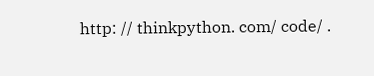http: // thinkpython. com/ code/ .